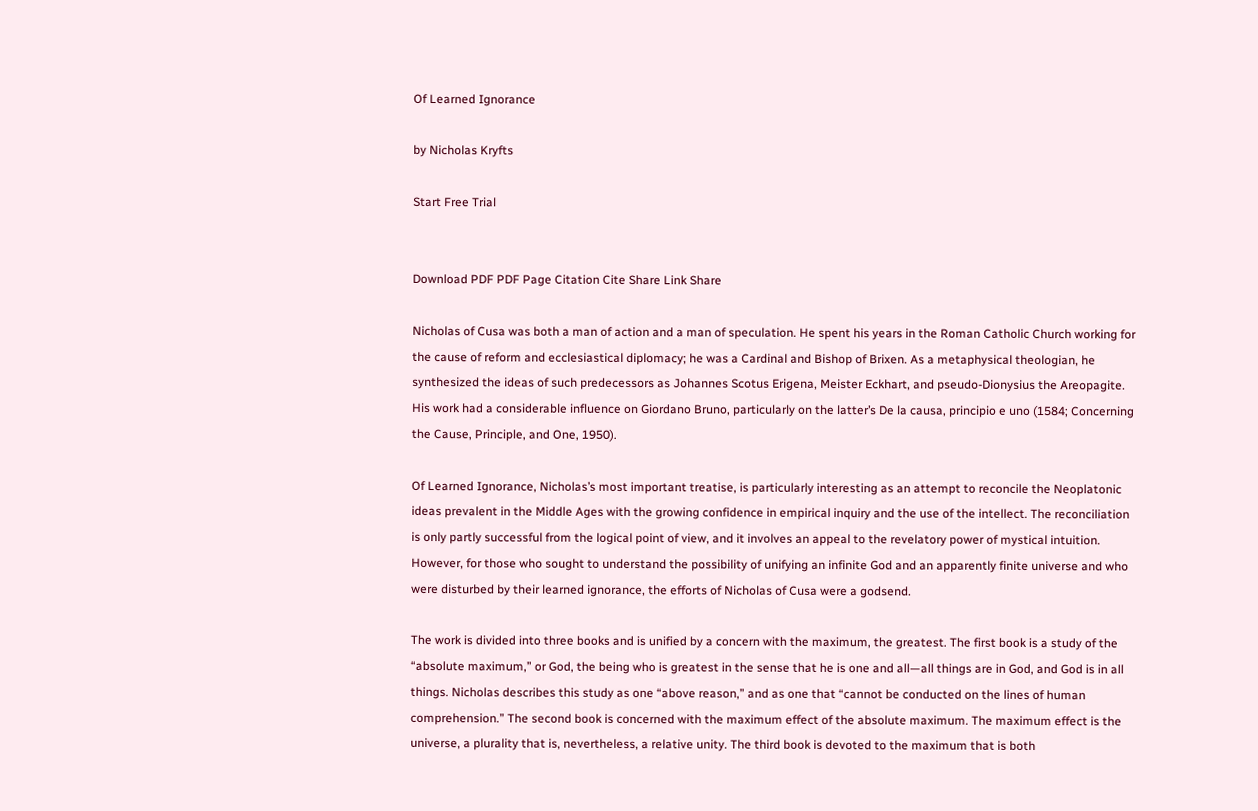Of Learned Ignorance

by Nicholas Kryfts

Start Free Trial


Download PDF PDF Page Citation Cite Share Link Share

Nicholas of Cusa was both a man of action and a man of speculation. He spent his years in the Roman Catholic Church working for the cause of reform and ecclesiastical diplomacy; he was a Cardinal and Bishop of Brixen. As a metaphysical theologian, he synthesized the ideas of such predecessors as Johannes Scotus Erigena, Meister Eckhart, and pseudo-Dionysius the Areopagite. His work had a considerable influence on Giordano Bruno, particularly on the latter’s De la causa, principio e uno (1584; Concerning the Cause, Principle, and One, 1950).

Of Learned Ignorance, Nicholas’s most important treatise, is particularly interesting as an attempt to reconcile the Neoplatonic ideas prevalent in the Middle Ages with the growing confidence in empirical inquiry and the use of the intellect. The reconciliation is only partly successful from the logical point of view, and it involves an appeal to the revelatory power of mystical intuition. However, for those who sought to understand the possibility of unifying an infinite God and an apparently finite universe and who were disturbed by their learned ignorance, the efforts of Nicholas of Cusa were a godsend.

The work is divided into three books and is unified by a concern with the maximum, the greatest. The first book is a study of the “absolute maximum,” or God, the being who is greatest in the sense that he is one and all—all things are in God, and God is in all things. Nicholas describes this study as one “above reason,” and as one that “cannot be conducted on the lines of human comprehension.” The second book is concerned with the maximum effect of the absolute maximum. The maximum effect is the universe, a plurality that is, nevertheless, a relative unity. The third book is devoted to the maximum that is both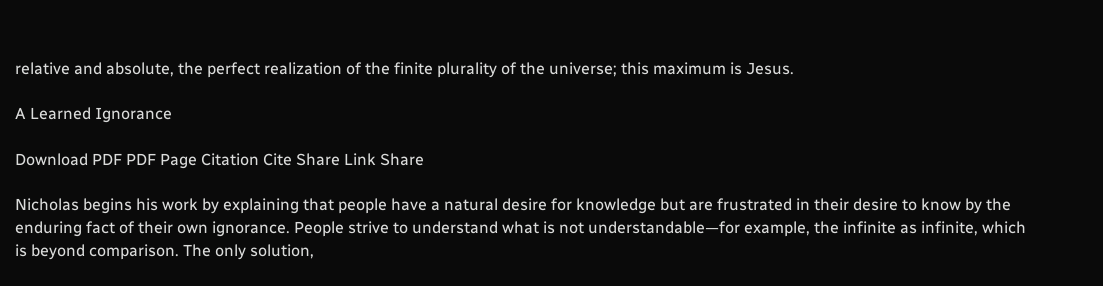relative and absolute, the perfect realization of the finite plurality of the universe; this maximum is Jesus.

A Learned Ignorance

Download PDF PDF Page Citation Cite Share Link Share

Nicholas begins his work by explaining that people have a natural desire for knowledge but are frustrated in their desire to know by the enduring fact of their own ignorance. People strive to understand what is not understandable—for example, the infinite as infinite, which is beyond comparison. The only solution,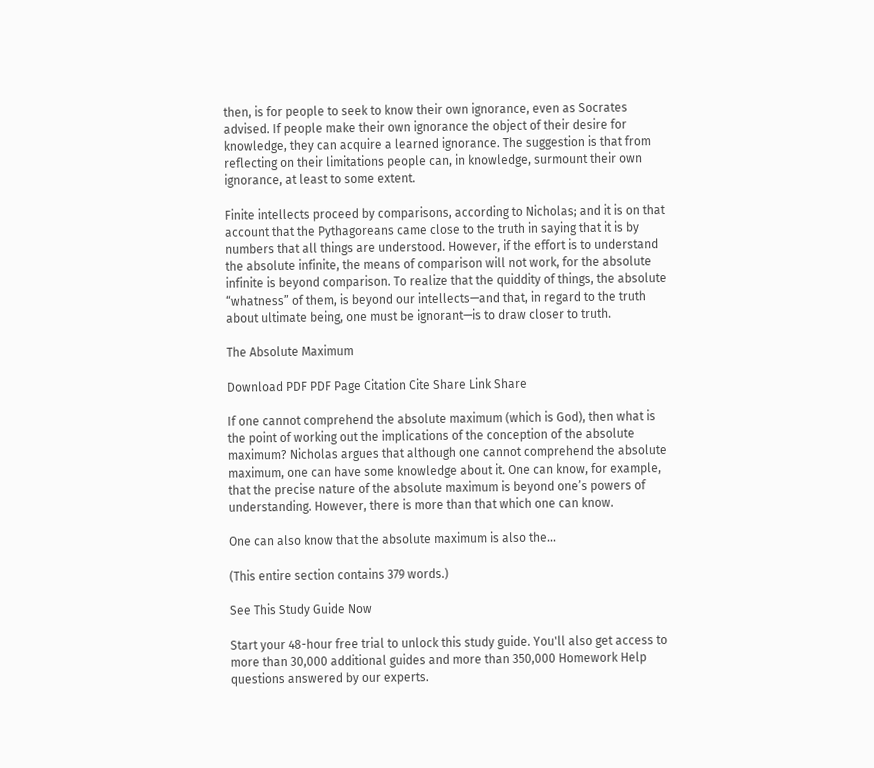then, is for people to seek to know their own ignorance, even as Socrates advised. If people make their own ignorance the object of their desire for knowledge, they can acquire a learned ignorance. The suggestion is that from reflecting on their limitations people can, in knowledge, surmount their own ignorance, at least to some extent.

Finite intellects proceed by comparisons, according to Nicholas; and it is on that account that the Pythagoreans came close to the truth in saying that it is by numbers that all things are understood. However, if the effort is to understand the absolute infinite, the means of comparison will not work, for the absolute infinite is beyond comparison. To realize that the quiddity of things, the absolute “whatness” of them, is beyond our intellects—and that, in regard to the truth about ultimate being, one must be ignorant—is to draw closer to truth.

The Absolute Maximum

Download PDF PDF Page Citation Cite Share Link Share

If one cannot comprehend the absolute maximum (which is God), then what is the point of working out the implications of the conception of the absolute maximum? Nicholas argues that although one cannot comprehend the absolute maximum, one can have some knowledge about it. One can know, for example, that the precise nature of the absolute maximum is beyond one’s powers of understanding. However, there is more than that which one can know.

One can also know that the absolute maximum is also the...

(This entire section contains 379 words.)

See This Study Guide Now

Start your 48-hour free trial to unlock this study guide. You'll also get access to more than 30,000 additional guides and more than 350,000 Homework Help questions answered by our experts.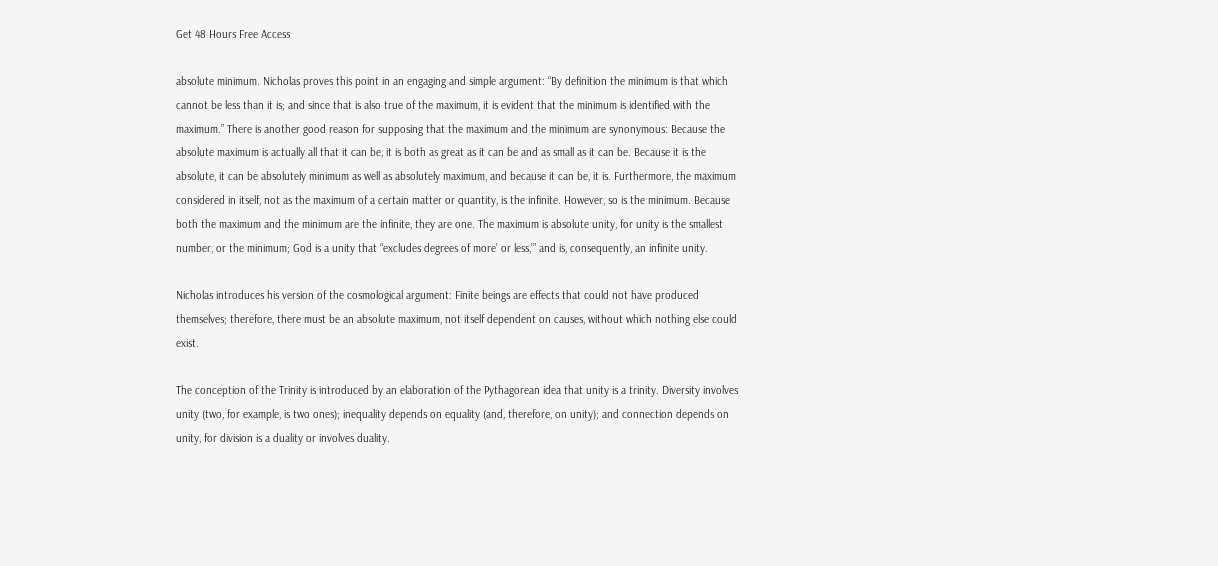Get 48 Hours Free Access

absolute minimum. Nicholas proves this point in an engaging and simple argument: “By definition the minimum is that which cannot be less than it is; and since that is also true of the maximum, it is evident that the minimum is identified with the maximum.” There is another good reason for supposing that the maximum and the minimum are synonymous: Because the absolute maximum is actually all that it can be, it is both as great as it can be and as small as it can be. Because it is the absolute, it can be absolutely minimum as well as absolutely maximum, and because it can be, it is. Furthermore, the maximum considered in itself, not as the maximum of a certain matter or quantity, is the infinite. However, so is the minimum. Because both the maximum and the minimum are the infinite, they are one. The maximum is absolute unity, for unity is the smallest number, or the minimum; God is a unity that “excludes degrees of more’ or less,’” and is, consequently, an infinite unity.

Nicholas introduces his version of the cosmological argument: Finite beings are effects that could not have produced themselves; therefore, there must be an absolute maximum, not itself dependent on causes, without which nothing else could exist.

The conception of the Trinity is introduced by an elaboration of the Pythagorean idea that unity is a trinity. Diversity involves unity (two, for example, is two ones); inequality depends on equality (and, therefore, on unity); and connection depends on unity, for division is a duality or involves duality.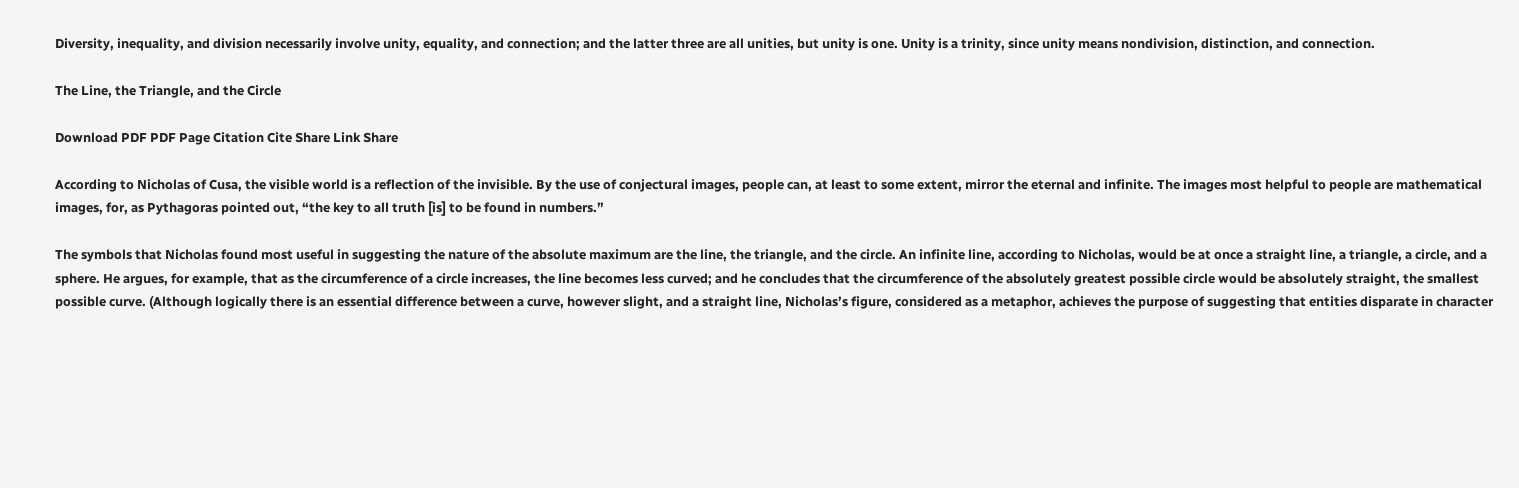Diversity, inequality, and division necessarily involve unity, equality, and connection; and the latter three are all unities, but unity is one. Unity is a trinity, since unity means nondivision, distinction, and connection.

The Line, the Triangle, and the Circle

Download PDF PDF Page Citation Cite Share Link Share

According to Nicholas of Cusa, the visible world is a reflection of the invisible. By the use of conjectural images, people can, at least to some extent, mirror the eternal and infinite. The images most helpful to people are mathematical images, for, as Pythagoras pointed out, “the key to all truth [is] to be found in numbers.”

The symbols that Nicholas found most useful in suggesting the nature of the absolute maximum are the line, the triangle, and the circle. An infinite line, according to Nicholas, would be at once a straight line, a triangle, a circle, and a sphere. He argues, for example, that as the circumference of a circle increases, the line becomes less curved; and he concludes that the circumference of the absolutely greatest possible circle would be absolutely straight, the smallest possible curve. (Although logically there is an essential difference between a curve, however slight, and a straight line, Nicholas’s figure, considered as a metaphor, achieves the purpose of suggesting that entities disparate in character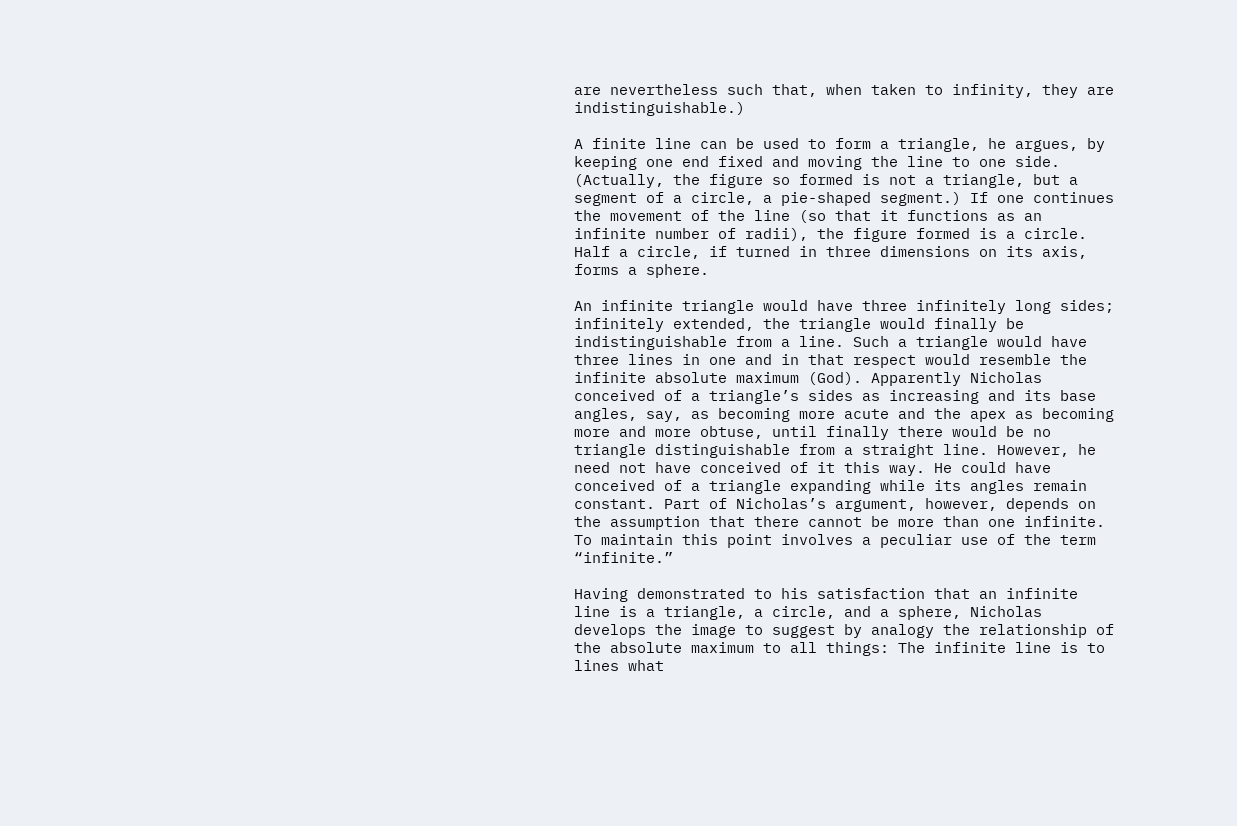are nevertheless such that, when taken to infinity, they are indistinguishable.)

A finite line can be used to form a triangle, he argues, by keeping one end fixed and moving the line to one side. (Actually, the figure so formed is not a triangle, but a segment of a circle, a pie-shaped segment.) If one continues the movement of the line (so that it functions as an infinite number of radii), the figure formed is a circle. Half a circle, if turned in three dimensions on its axis, forms a sphere.

An infinite triangle would have three infinitely long sides; infinitely extended, the triangle would finally be indistinguishable from a line. Such a triangle would have three lines in one and in that respect would resemble the infinite absolute maximum (God). Apparently Nicholas conceived of a triangle’s sides as increasing and its base angles, say, as becoming more acute and the apex as becoming more and more obtuse, until finally there would be no triangle distinguishable from a straight line. However, he need not have conceived of it this way. He could have conceived of a triangle expanding while its angles remain constant. Part of Nicholas’s argument, however, depends on the assumption that there cannot be more than one infinite. To maintain this point involves a peculiar use of the term “infinite.”

Having demonstrated to his satisfaction that an infinite line is a triangle, a circle, and a sphere, Nicholas develops the image to suggest by analogy the relationship of the absolute maximum to all things: The infinite line is to lines what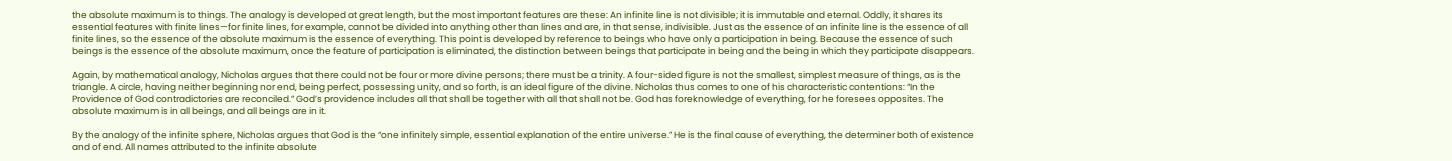the absolute maximum is to things. The analogy is developed at great length, but the most important features are these: An infinite line is not divisible; it is immutable and eternal. Oddly, it shares its essential features with finite lines—for finite lines, for example, cannot be divided into anything other than lines and are, in that sense, indivisible. Just as the essence of an infinite line is the essence of all finite lines, so the essence of the absolute maximum is the essence of everything. This point is developed by reference to beings who have only a participation in being. Because the essence of such beings is the essence of the absolute maximum, once the feature of participation is eliminated, the distinction between beings that participate in being and the being in which they participate disappears.

Again, by mathematical analogy, Nicholas argues that there could not be four or more divine persons; there must be a trinity. A four-sided figure is not the smallest, simplest measure of things, as is the triangle. A circle, having neither beginning nor end, being perfect, possessing unity, and so forth, is an ideal figure of the divine. Nicholas thus comes to one of his characteristic contentions: “In the Providence of God contradictories are reconciled.” God’s providence includes all that shall be together with all that shall not be. God has foreknowledge of everything, for he foresees opposites. The absolute maximum is in all beings, and all beings are in it.

By the analogy of the infinite sphere, Nicholas argues that God is the “one infinitely simple, essential explanation of the entire universe.” He is the final cause of everything, the determiner both of existence and of end. All names attributed to the infinite absolute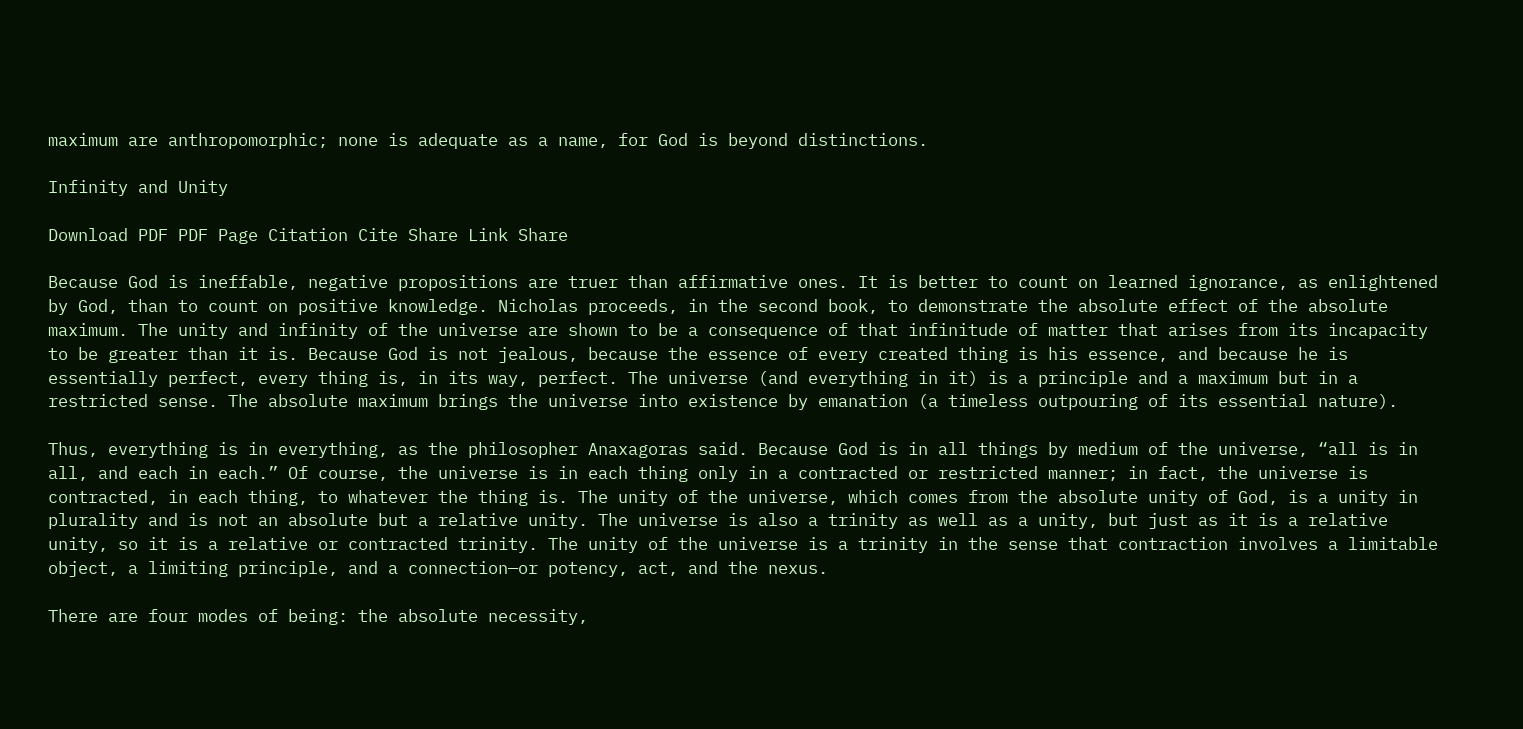maximum are anthropomorphic; none is adequate as a name, for God is beyond distinctions.

Infinity and Unity

Download PDF PDF Page Citation Cite Share Link Share

Because God is ineffable, negative propositions are truer than affirmative ones. It is better to count on learned ignorance, as enlightened by God, than to count on positive knowledge. Nicholas proceeds, in the second book, to demonstrate the absolute effect of the absolute maximum. The unity and infinity of the universe are shown to be a consequence of that infinitude of matter that arises from its incapacity to be greater than it is. Because God is not jealous, because the essence of every created thing is his essence, and because he is essentially perfect, every thing is, in its way, perfect. The universe (and everything in it) is a principle and a maximum but in a restricted sense. The absolute maximum brings the universe into existence by emanation (a timeless outpouring of its essential nature).

Thus, everything is in everything, as the philosopher Anaxagoras said. Because God is in all things by medium of the universe, “all is in all, and each in each.” Of course, the universe is in each thing only in a contracted or restricted manner; in fact, the universe is contracted, in each thing, to whatever the thing is. The unity of the universe, which comes from the absolute unity of God, is a unity in plurality and is not an absolute but a relative unity. The universe is also a trinity as well as a unity, but just as it is a relative unity, so it is a relative or contracted trinity. The unity of the universe is a trinity in the sense that contraction involves a limitable object, a limiting principle, and a connection—or potency, act, and the nexus.

There are four modes of being: the absolute necessity,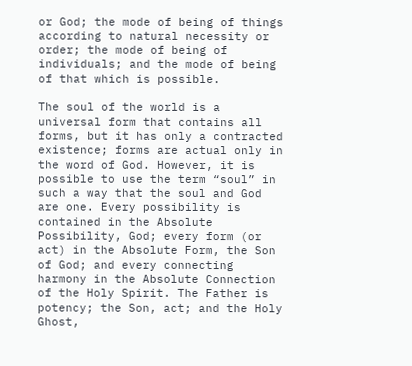or God; the mode of being of things according to natural necessity or order; the mode of being of individuals; and the mode of being of that which is possible.

The soul of the world is a universal form that contains all forms, but it has only a contracted existence; forms are actual only in the word of God. However, it is possible to use the term “soul” in such a way that the soul and God are one. Every possibility is contained in the Absolute Possibility, God; every form (or act) in the Absolute Form, the Son of God; and every connecting harmony in the Absolute Connection of the Holy Spirit. The Father is potency; the Son, act; and the Holy Ghost,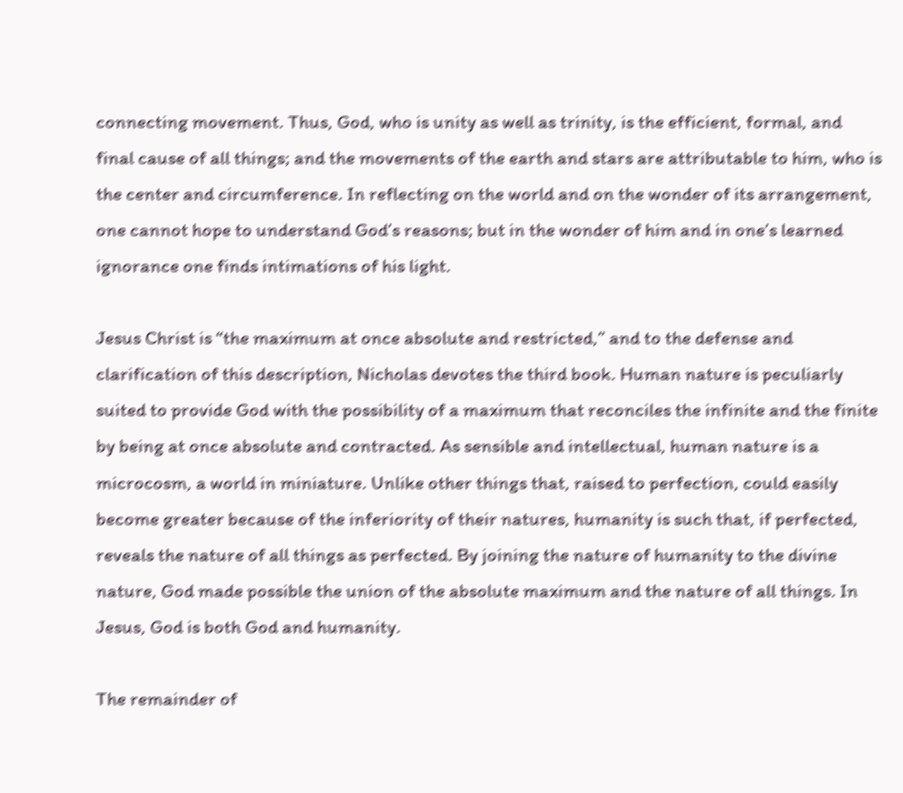connecting movement. Thus, God, who is unity as well as trinity, is the efficient, formal, and final cause of all things; and the movements of the earth and stars are attributable to him, who is the center and circumference. In reflecting on the world and on the wonder of its arrangement, one cannot hope to understand God’s reasons; but in the wonder of him and in one’s learned ignorance one finds intimations of his light.

Jesus Christ is “the maximum at once absolute and restricted,” and to the defense and clarification of this description, Nicholas devotes the third book. Human nature is peculiarly suited to provide God with the possibility of a maximum that reconciles the infinite and the finite by being at once absolute and contracted. As sensible and intellectual, human nature is a microcosm, a world in miniature. Unlike other things that, raised to perfection, could easily become greater because of the inferiority of their natures, humanity is such that, if perfected, reveals the nature of all things as perfected. By joining the nature of humanity to the divine nature, God made possible the union of the absolute maximum and the nature of all things. In Jesus, God is both God and humanity.

The remainder of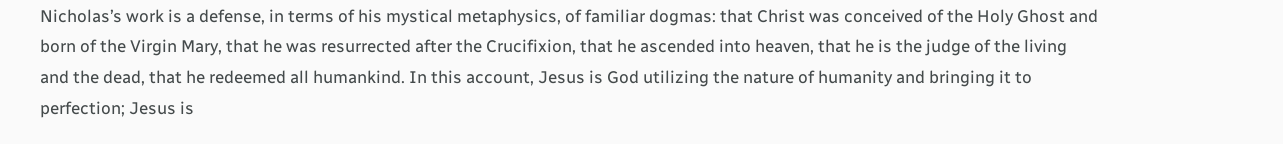Nicholas’s work is a defense, in terms of his mystical metaphysics, of familiar dogmas: that Christ was conceived of the Holy Ghost and born of the Virgin Mary, that he was resurrected after the Crucifixion, that he ascended into heaven, that he is the judge of the living and the dead, that he redeemed all humankind. In this account, Jesus is God utilizing the nature of humanity and bringing it to perfection; Jesus is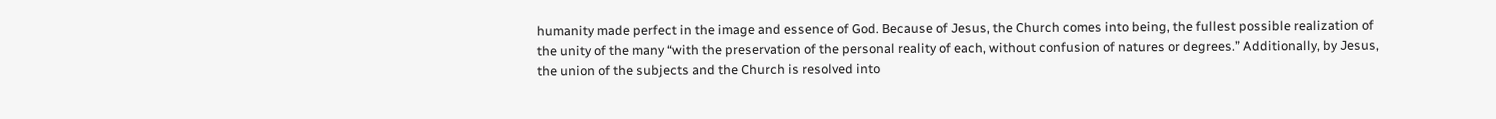humanity made perfect in the image and essence of God. Because of Jesus, the Church comes into being, the fullest possible realization of the unity of the many “with the preservation of the personal reality of each, without confusion of natures or degrees.” Additionally, by Jesus, the union of the subjects and the Church is resolved into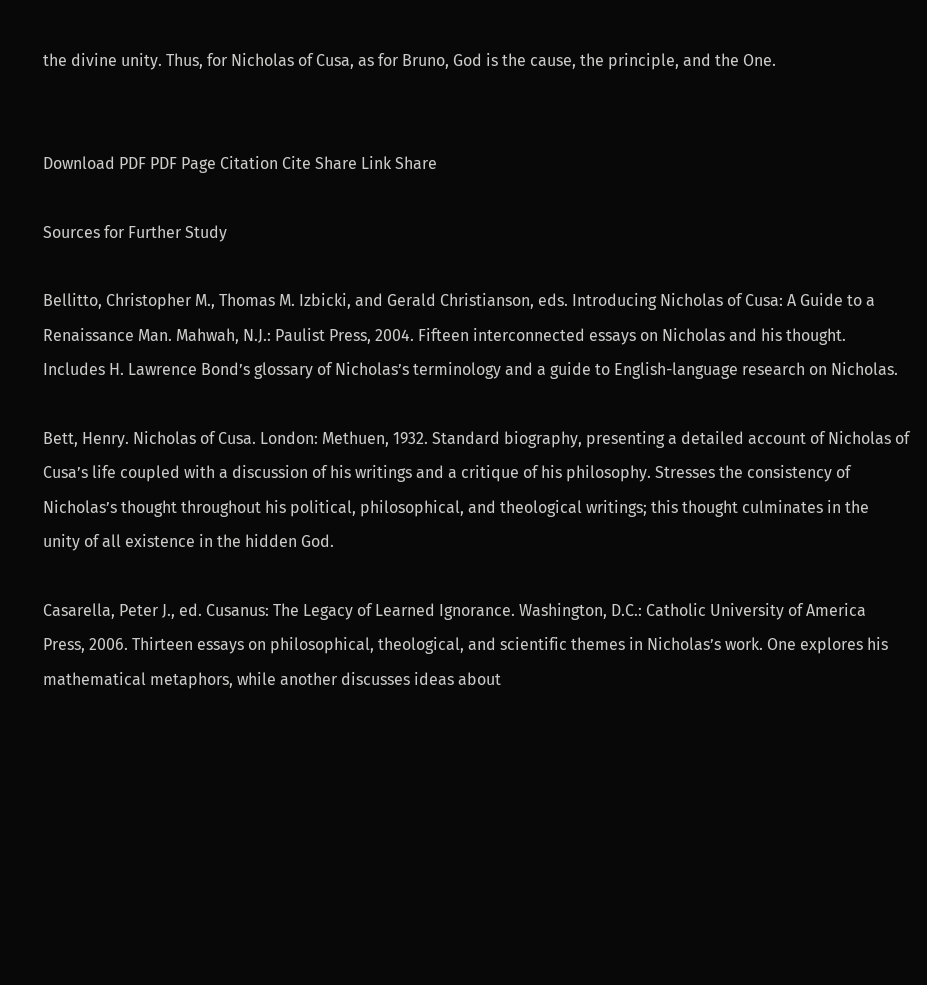the divine unity. Thus, for Nicholas of Cusa, as for Bruno, God is the cause, the principle, and the One.


Download PDF PDF Page Citation Cite Share Link Share

Sources for Further Study

Bellitto, Christopher M., Thomas M. Izbicki, and Gerald Christianson, eds. Introducing Nicholas of Cusa: A Guide to a Renaissance Man. Mahwah, N.J.: Paulist Press, 2004. Fifteen interconnected essays on Nicholas and his thought. Includes H. Lawrence Bond’s glossary of Nicholas’s terminology and a guide to English-language research on Nicholas.

Bett, Henry. Nicholas of Cusa. London: Methuen, 1932. Standard biography, presenting a detailed account of Nicholas of Cusa’s life coupled with a discussion of his writings and a critique of his philosophy. Stresses the consistency of Nicholas’s thought throughout his political, philosophical, and theological writings; this thought culminates in the unity of all existence in the hidden God.

Casarella, Peter J., ed. Cusanus: The Legacy of Learned Ignorance. Washington, D.C.: Catholic University of America Press, 2006. Thirteen essays on philosophical, theological, and scientific themes in Nicholas’s work. One explores his mathematical metaphors, while another discusses ideas about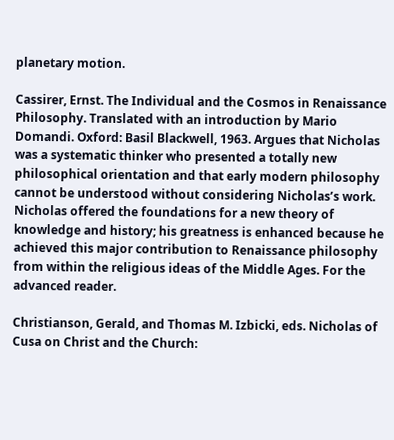planetary motion.

Cassirer, Ernst. The Individual and the Cosmos in Renaissance Philosophy. Translated with an introduction by Mario Domandi. Oxford: Basil Blackwell, 1963. Argues that Nicholas was a systematic thinker who presented a totally new philosophical orientation and that early modern philosophy cannot be understood without considering Nicholas’s work. Nicholas offered the foundations for a new theory of knowledge and history; his greatness is enhanced because he achieved this major contribution to Renaissance philosophy from within the religious ideas of the Middle Ages. For the advanced reader.

Christianson, Gerald, and Thomas M. Izbicki, eds. Nicholas of Cusa on Christ and the Church: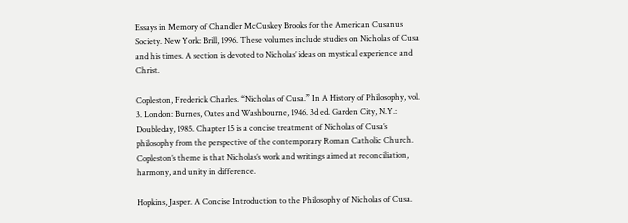Essays in Memory of Chandler McCuskey Brooks for the American Cusanus Society. New York: Brill, 1996. These volumes include studies on Nicholas of Cusa and his times. A section is devoted to Nicholas’ ideas on mystical experience and Christ.

Copleston, Frederick Charles. “Nicholas of Cusa.” In A History of Philosophy, vol. 3. London: Burnes, Oates and Washbourne, 1946. 3d ed. Garden City, N.Y.: Doubleday, 1985. Chapter 15 is a concise treatment of Nicholas of Cusa’s philosophy from the perspective of the contemporary Roman Catholic Church. Copleston’s theme is that Nicholas’s work and writings aimed at reconciliation, harmony, and unity in difference.

Hopkins, Jasper. A Concise Introduction to the Philosophy of Nicholas of Cusa.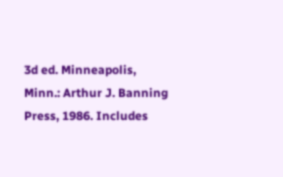3d ed. Minneapolis, Minn.: Arthur J. Banning Press, 1986. Includes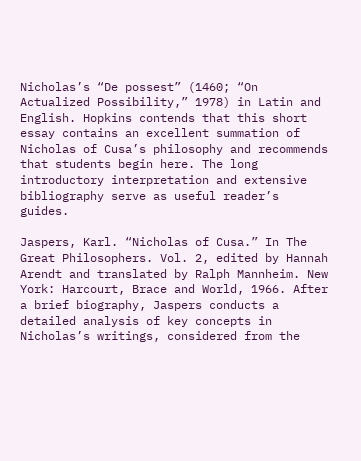Nicholas’s “De possest” (1460; “On Actualized Possibility,” 1978) in Latin and English. Hopkins contends that this short essay contains an excellent summation of Nicholas of Cusa’s philosophy and recommends that students begin here. The long introductory interpretation and extensive bibliography serve as useful reader’s guides.

Jaspers, Karl. “Nicholas of Cusa.” In The Great Philosophers. Vol. 2, edited by Hannah Arendt and translated by Ralph Mannheim. New York: Harcourt, Brace and World, 1966. After a brief biography, Jaspers conducts a detailed analysis of key concepts in Nicholas’s writings, considered from the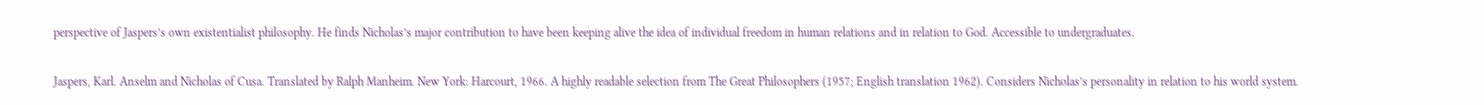perspective of Jaspers’s own existentialist philosophy. He finds Nicholas’s major contribution to have been keeping alive the idea of individual freedom in human relations and in relation to God. Accessible to undergraduates.

Jaspers, Karl. Anselm and Nicholas of Cusa. Translated by Ralph Manheim. New York: Harcourt, 1966. A highly readable selection from The Great Philosophers (1957; English translation 1962). Considers Nicholas’s personality in relation to his world system.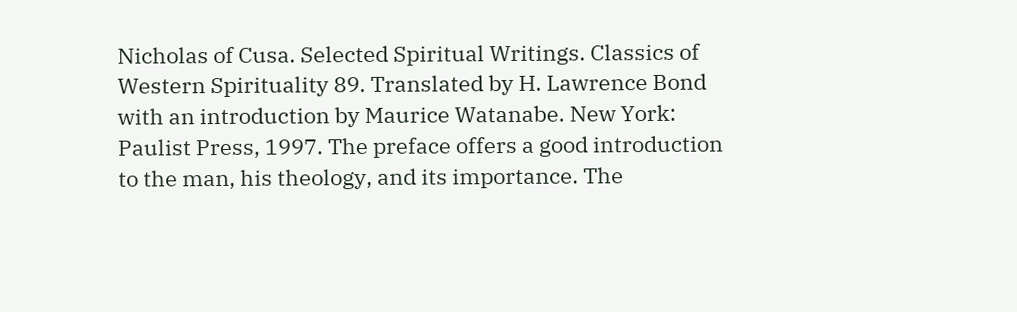Nicholas of Cusa. Selected Spiritual Writings. Classics of Western Spirituality 89. Translated by H. Lawrence Bond with an introduction by Maurice Watanabe. New York: Paulist Press, 1997. The preface offers a good introduction to the man, his theology, and its importance. The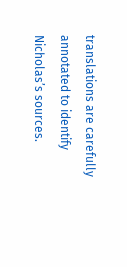translations are carefully annotated to identify Nicholas’s sources.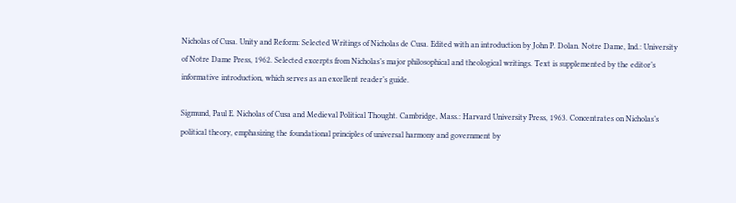Nicholas of Cusa. Unity and Reform: Selected Writings of Nicholas de Cusa. Edited with an introduction by John P. Dolan. Notre Dame, Ind.: University of Notre Dame Press, 1962. Selected excerpts from Nicholas’s major philosophical and theological writings. Text is supplemented by the editor’s informative introduction, which serves as an excellent reader’s guide.

Sigmund, Paul E. Nicholas of Cusa and Medieval Political Thought. Cambridge, Mass.: Harvard University Press, 1963. Concentrates on Nicholas’s political theory, emphasizing the foundational principles of universal harmony and government by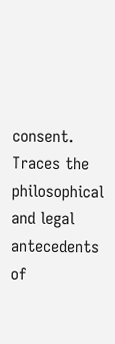consent. Traces the philosophical and legal antecedents of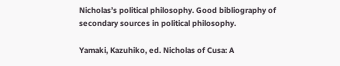Nicholas’s political philosophy. Good bibliography of secondary sources in political philosophy.

Yamaki, Kazuhiko, ed. Nicholas of Cusa: A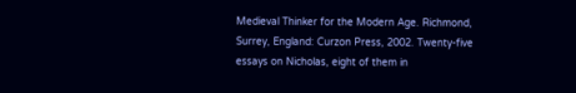Medieval Thinker for the Modern Age. Richmond, Surrey, England: Curzon Press, 2002. Twenty-five essays on Nicholas, eight of them in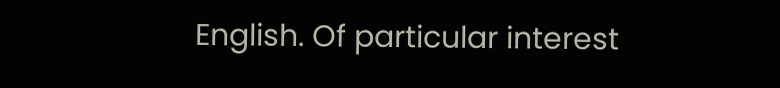English. Of particular interest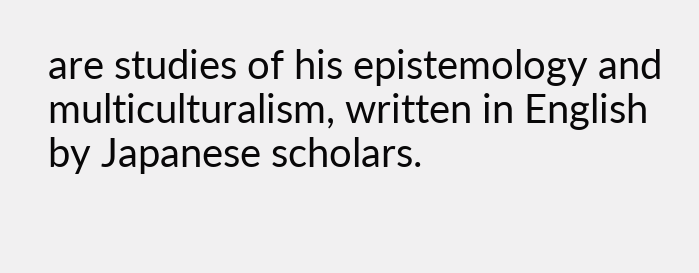are studies of his epistemology and multiculturalism, written in English by Japanese scholars.